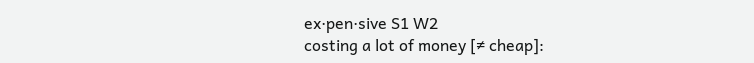ex‧pen‧sive S1 W2
costing a lot of money [≠ cheap]: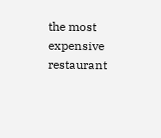the most expensive restaurant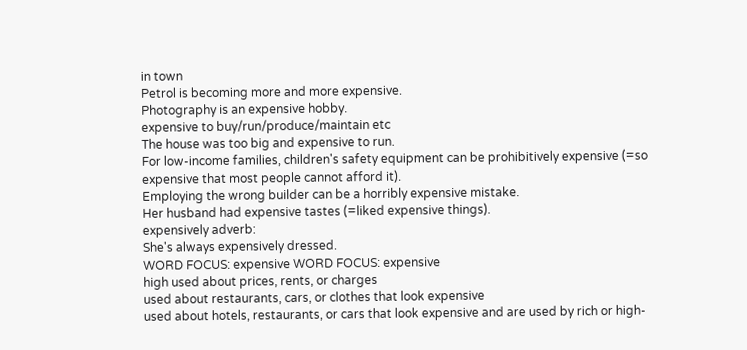in town
Petrol is becoming more and more expensive.
Photography is an expensive hobby.
expensive to buy/run/produce/maintain etc
The house was too big and expensive to run.
For low-income families, children's safety equipment can be prohibitively expensive (=so expensive that most people cannot afford it).
Employing the wrong builder can be a horribly expensive mistake.
Her husband had expensive tastes (=liked expensive things).
expensively adverb:
She's always expensively dressed.
WORD FOCUS: expensive WORD FOCUS: expensive
high used about prices, rents, or charges
used about restaurants, cars, or clothes that look expensive
used about hotels, restaurants, or cars that look expensive and are used by rich or high-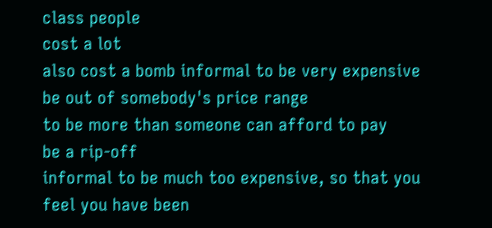class people
cost a lot
also cost a bomb informal to be very expensive
be out of somebody's price range
to be more than someone can afford to pay
be a rip-off
informal to be much too expensive, so that you feel you have been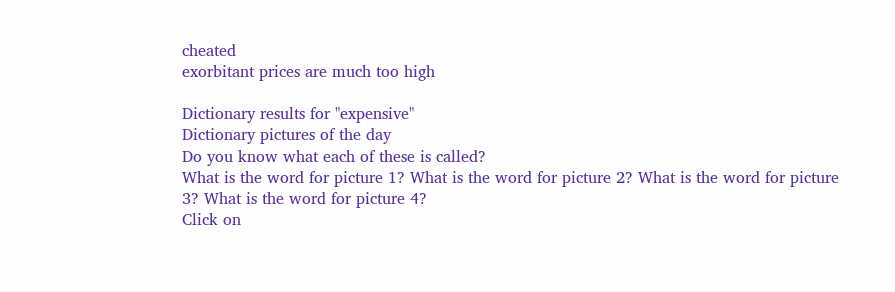cheated
exorbitant prices are much too high

Dictionary results for "expensive"
Dictionary pictures of the day
Do you know what each of these is called?
What is the word for picture 1? What is the word for picture 2? What is the word for picture 3? What is the word for picture 4?
Click on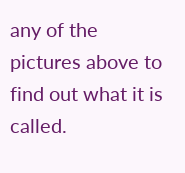any of the pictures above to find out what it is called.